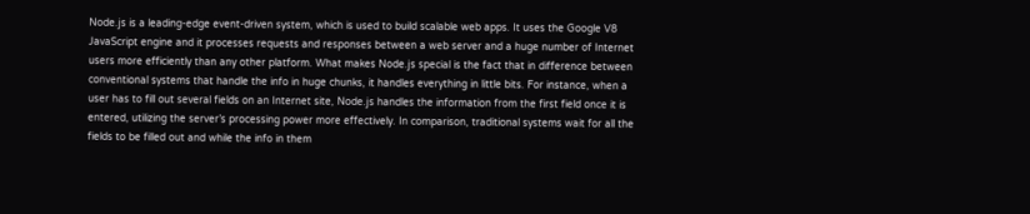Node.js is a leading-edge event-driven system, which is used to build scalable web apps. It uses the Google V8 JavaScript engine and it processes requests and responses between a web server and a huge number of Internet users more efficiently than any other platform. What makes Node.js special is the fact that in difference between conventional systems that handle the info in huge chunks, it handles everything in little bits. For instance, when a user has to fill out several fields on an Internet site, Node.js handles the information from the first field once it is entered, utilizing the server’s processing power more effectively. In comparison, traditional systems wait for all the fields to be filled out and while the info in them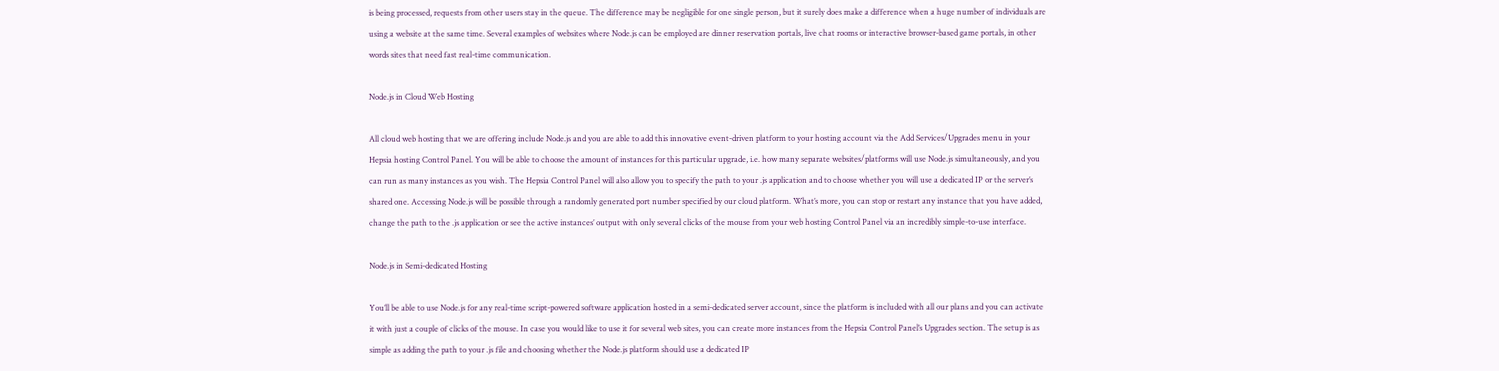is being processed, requests from other users stay in the queue. The difference may be negligible for one single person, but it surely does make a difference when a huge number of individuals are using a website at the same time. Several examples of websites where Node.js can be employed are dinner reservation portals, live chat rooms or interactive browser-based game portals, in other words sites that need fast real-time communication.

Node.js in Cloud Web Hosting

All cloud web hosting that we are offering include Node.js and you are able to add this innovative event-driven platform to your hosting account via the Add Services/Upgrades menu in your Hepsia hosting Control Panel. You will be able to choose the amount of instances for this particular upgrade, i.e. how many separate websites/platforms will use Node.js simultaneously, and you can run as many instances as you wish. The Hepsia Control Panel will also allow you to specify the path to your .js application and to choose whether you will use a dedicated IP or the server’s shared one. Accessing Node.js will be possible through a randomly generated port number specified by our cloud platform. What’s more, you can stop or restart any instance that you have added, change the path to the .js application or see the active instances’ output with only several clicks of the mouse from your web hosting Control Panel via an incredibly simple-to-use interface.

Node.js in Semi-dedicated Hosting

You’ll be able to use Node.js for any real-time script-powered software application hosted in a semi-dedicated server account, since the platform is included with all our plans and you can activate it with just a couple of clicks of the mouse. In case you would like to use it for several web sites, you can create more instances from the Hepsia Control Panel’s Upgrades section. The setup is as simple as adding the path to your .js file and choosing whether the Node.js platform should use a dedicated IP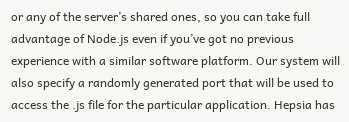or any of the server’s shared ones, so you can take full advantage of Node.js even if you’ve got no previous experience with a similar software platform. Our system will also specify a randomly generated port that will be used to access the .js file for the particular application. Hepsia has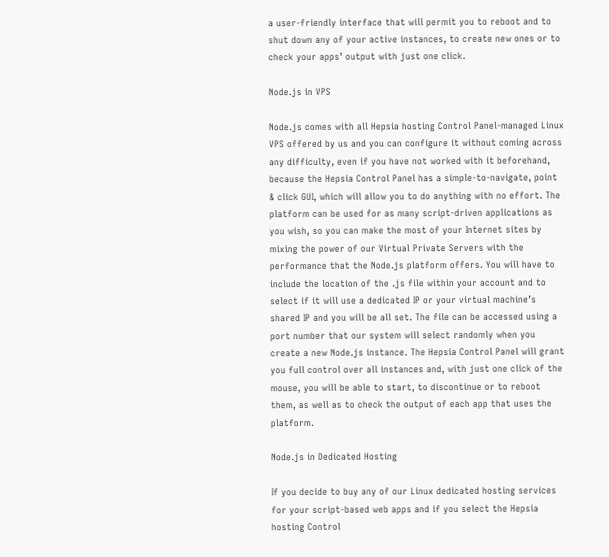a user-friendly interface that will permit you to reboot and to shut down any of your active instances, to create new ones or to check your apps’ output with just one click.

Node.js in VPS

Node.js comes with all Hepsia hosting Control Panel-managed Linux VPS offered by us and you can configure it without coming across any difficulty, even if you have not worked with it beforehand, because the Hepsia Control Panel has a simple-to-navigate, point & click GUI, which will allow you to do anything with no effort. The platform can be used for as many script-driven applications as you wish, so you can make the most of your Internet sites by mixing the power of our Virtual Private Servers with the performance that the Node.js platform offers. You will have to include the location of the .js file within your account and to select if it will use a dedicated IP or your virtual machine’s shared IP and you will be all set. The file can be accessed using a port number that our system will select randomly when you create a new Node.js instance. The Hepsia Control Panel will grant you full control over all instances and, with just one click of the mouse, you will be able to start, to discontinue or to reboot them, as well as to check the output of each app that uses the platform.

Node.js in Dedicated Hosting

If you decide to buy any of our Linux dedicated hosting services for your script-based web apps and if you select the Hepsia hosting Control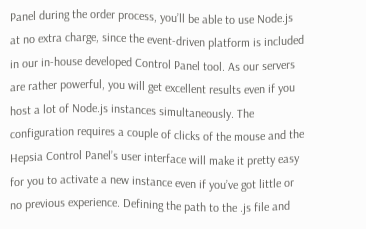Panel during the order process, you’ll be able to use Node.js at no extra charge, since the event-driven platform is included in our in-house developed Control Panel tool. As our servers are rather powerful, you will get excellent results even if you host a lot of Node.js instances simultaneously. The configuration requires a couple of clicks of the mouse and the Hepsia Control Panel’s user interface will make it pretty easy for you to activate a new instance even if you’ve got little or no previous experience. Defining the path to the .js file and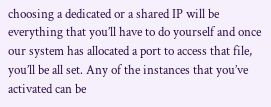choosing a dedicated or a shared IP will be everything that you’ll have to do yourself and once our system has allocated a port to access that file, you’ll be all set. Any of the instances that you’ve activated can be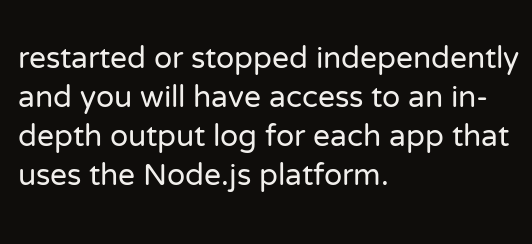restarted or stopped independently and you will have access to an in-depth output log for each app that uses the Node.js platform.